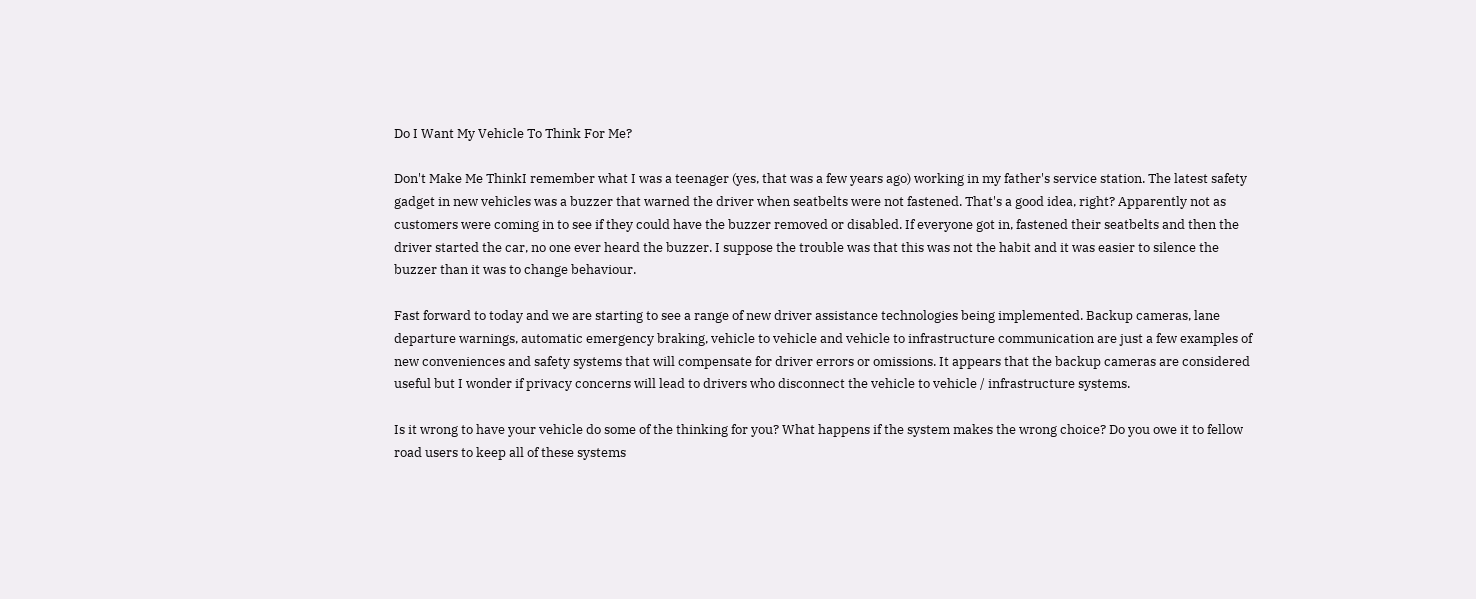Do I Want My Vehicle To Think For Me?

Don't Make Me ThinkI remember what I was a teenager (yes, that was a few years ago) working in my father's service station. The latest safety gadget in new vehicles was a buzzer that warned the driver when seatbelts were not fastened. That's a good idea, right? Apparently not as customers were coming in to see if they could have the buzzer removed or disabled. If everyone got in, fastened their seatbelts and then the driver started the car, no one ever heard the buzzer. I suppose the trouble was that this was not the habit and it was easier to silence the buzzer than it was to change behaviour.

Fast forward to today and we are starting to see a range of new driver assistance technologies being implemented. Backup cameras, lane departure warnings, automatic emergency braking, vehicle to vehicle and vehicle to infrastructure communication are just a few examples of new conveniences and safety systems that will compensate for driver errors or omissions. It appears that the backup cameras are considered useful but I wonder if privacy concerns will lead to drivers who disconnect the vehicle to vehicle / infrastructure systems.

Is it wrong to have your vehicle do some of the thinking for you? What happens if the system makes the wrong choice? Do you owe it to fellow road users to keep all of these systems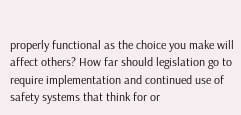properly functional as the choice you make will affect others? How far should legislation go to require implementation and continued use of safety systems that think for or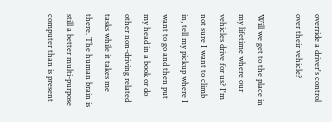override a driver's control over their vehicle?

Will we get to the place in my lifetime where our vehicles drive for us? I'm not sure I want to climb in, tell my pickup where I want to go and then put my head in a book or do other non-driving related tasks while it takes me there. The human brain is still a better multi-purpose computer than is present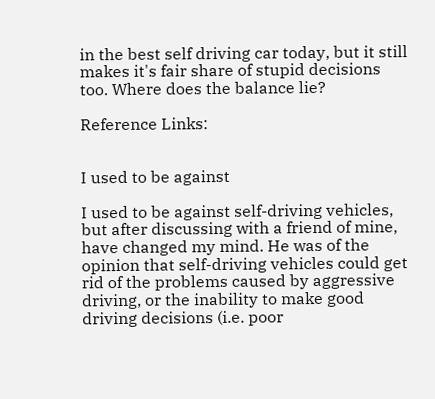in the best self driving car today, but it still makes it's fair share of stupid decisions too. Where does the balance lie?

Reference Links:


I used to be against

I used to be against self-driving vehicles, but after discussing with a friend of mine, have changed my mind. He was of the opinion that self-driving vehicles could get rid of the problems caused by aggressive driving, or the inability to make good driving decisions (i.e. poor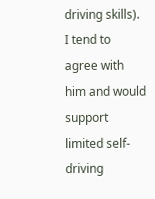driving skills). I tend to agree with him and would support limited self-driving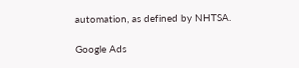automation, as defined by NHTSA.

Google Ads